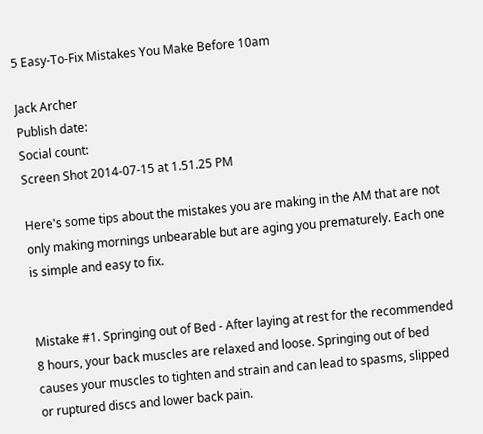5 Easy-To-Fix Mistakes You Make Before 10am

Jack Archer
Publish date:
Social count:
Screen Shot 2014-07-15 at 1.51.25 PM

Here's some tips about the mistakes you are making in the AM that are not only making mornings unbearable but are aging you prematurely. Each one is simple and easy to fix.


Mistake #1. Springing out of Bed - After laying at rest for the recommended 8 hours, your back muscles are relaxed and loose. Springing out of bed causes your muscles to tighten and strain and can lead to spasms, slipped or ruptured discs and lower back pain.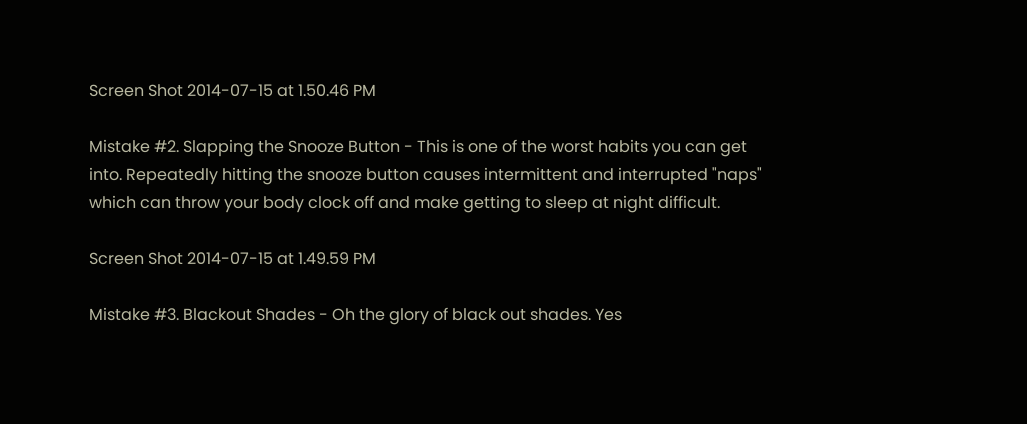Screen Shot 2014-07-15 at 1.50.46 PM

Mistake #2. Slapping the Snooze Button - This is one of the worst habits you can get into. Repeatedly hitting the snooze button causes intermittent and interrupted "naps" which can throw your body clock off and make getting to sleep at night difficult.

Screen Shot 2014-07-15 at 1.49.59 PM

Mistake #3. Blackout Shades - Oh the glory of black out shades. Yes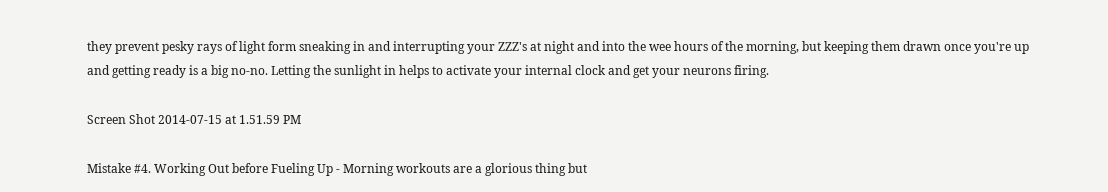they prevent pesky rays of light form sneaking in and interrupting your ZZZ's at night and into the wee hours of the morning, but keeping them drawn once you're up and getting ready is a big no-no. Letting the sunlight in helps to activate your internal clock and get your neurons firing.

Screen Shot 2014-07-15 at 1.51.59 PM

Mistake #4. Working Out before Fueling Up - Morning workouts are a glorious thing but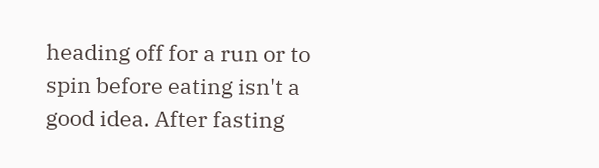heading off for a run or to spin before eating isn't a good idea. After fasting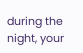during the night, your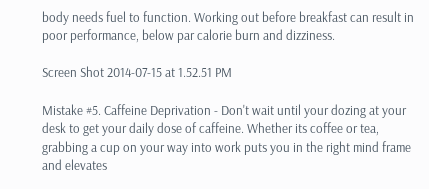body needs fuel to function. Working out before breakfast can result in poor performance, below par calorie burn and dizziness.

Screen Shot 2014-07-15 at 1.52.51 PM

Mistake #5. Caffeine Deprivation - Don't wait until your dozing at your desk to get your daily dose of caffeine. Whether its coffee or tea, grabbing a cup on your way into work puts you in the right mind frame and elevates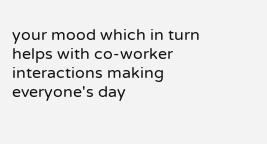your mood which in turn helps with co-worker interactions making everyone's day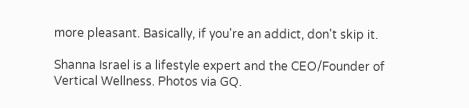more pleasant. Basically, if you're an addict, don't skip it.

Shanna Israel is a lifestyle expert and the CEO/Founder of Vertical Wellness. Photos via GQ.